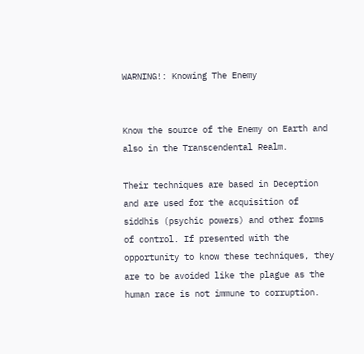WARNING!: Knowing The Enemy


Know the source of the Enemy on Earth and also in the Transcendental Realm.

Their techniques are based in Deception and are used for the acquisition of siddhis (psychic powers) and other forms of control. If presented with the opportunity to know these techniques, they are to be avoided like the plague as the human race is not immune to corruption.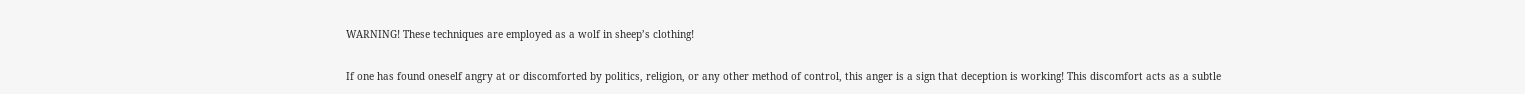WARNING! These techniques are employed as a wolf in sheep’s clothing!

If one has found oneself angry at or discomforted by politics, religion, or any other method of control, this anger is a sign that deception is working! This discomfort acts as a subtle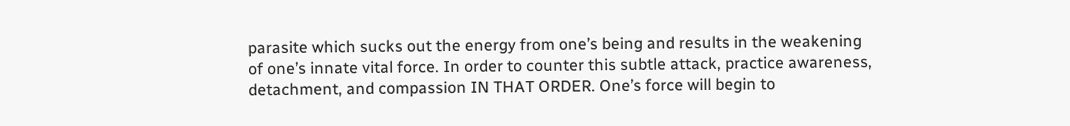parasite which sucks out the energy from one’s being and results in the weakening of one’s innate vital force. In order to counter this subtle attack, practice awareness, detachment, and compassion IN THAT ORDER. One’s force will begin to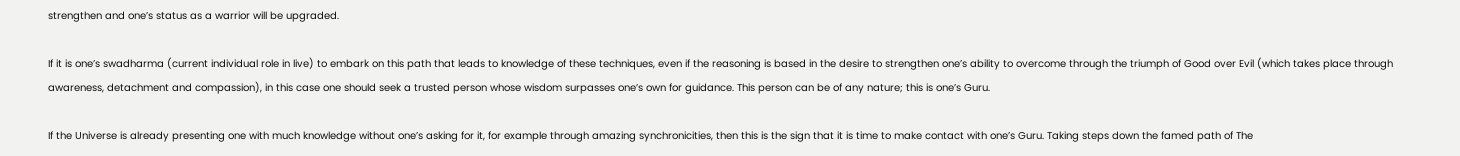strengthen and one’s status as a warrior will be upgraded.

If it is one’s swadharma (current individual role in live) to embark on this path that leads to knowledge of these techniques, even if the reasoning is based in the desire to strengthen one’s ability to overcome through the triumph of Good over Evil (which takes place through awareness, detachment and compassion), in this case one should seek a trusted person whose wisdom surpasses one’s own for guidance. This person can be of any nature; this is one’s Guru.

If the Universe is already presenting one with much knowledge without one’s asking for it, for example through amazing synchronicities, then this is the sign that it is time to make contact with one’s Guru. Taking steps down the famed path of The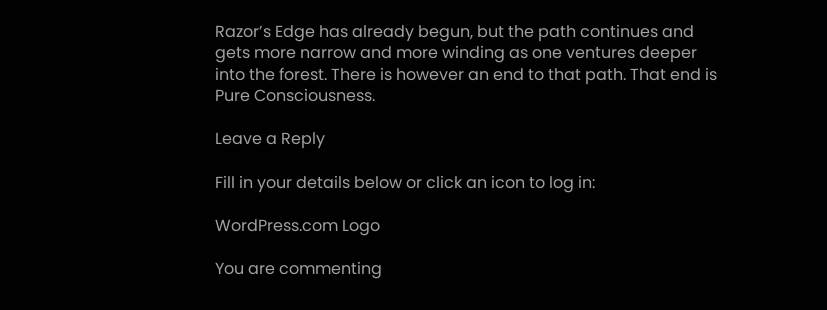Razor’s Edge has already begun, but the path continues and gets more narrow and more winding as one ventures deeper into the forest. There is however an end to that path. That end is Pure Consciousness.

Leave a Reply

Fill in your details below or click an icon to log in:

WordPress.com Logo

You are commenting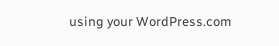using your WordPress.com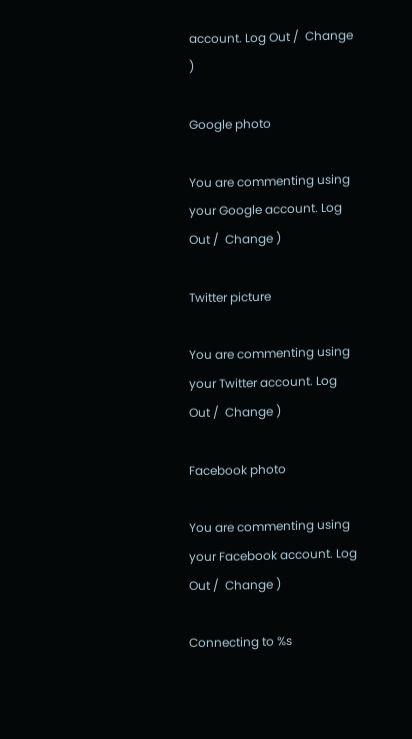account. Log Out /  Change )

Google photo

You are commenting using your Google account. Log Out /  Change )

Twitter picture

You are commenting using your Twitter account. Log Out /  Change )

Facebook photo

You are commenting using your Facebook account. Log Out /  Change )

Connecting to %s